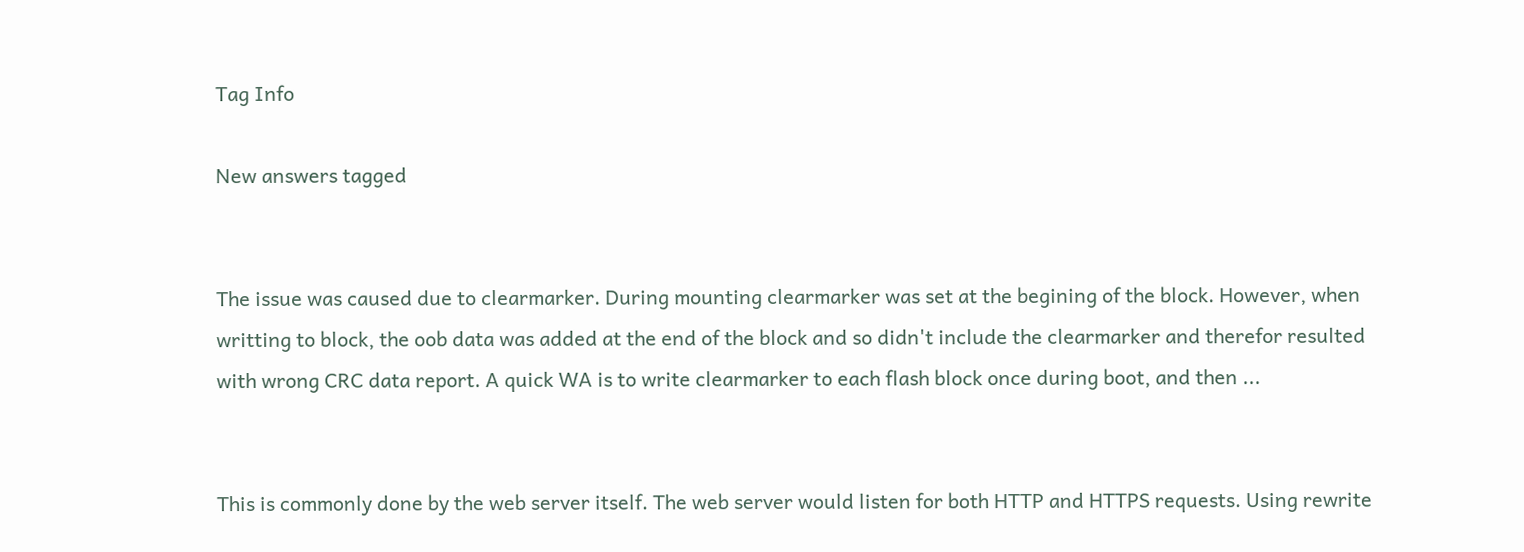Tag Info

New answers tagged


The issue was caused due to clearmarker. During mounting clearmarker was set at the begining of the block. However, when writting to block, the oob data was added at the end of the block and so didn't include the clearmarker and therefor resulted with wrong CRC data report. A quick WA is to write clearmarker to each flash block once during boot, and then ...


This is commonly done by the web server itself. The web server would listen for both HTTP and HTTPS requests. Using rewrite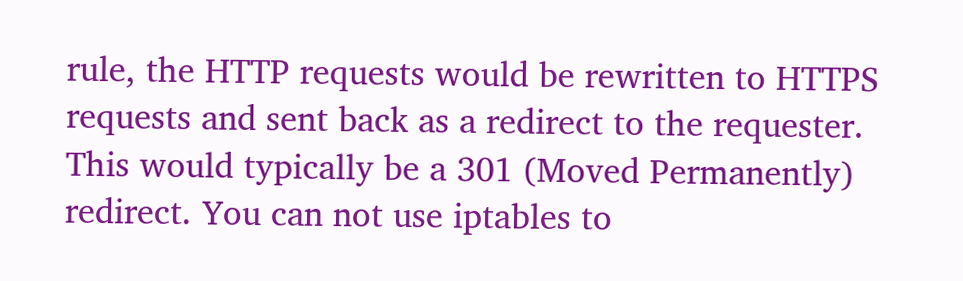rule, the HTTP requests would be rewritten to HTTPS requests and sent back as a redirect to the requester. This would typically be a 301 (Moved Permanently) redirect. You can not use iptables to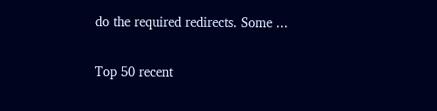do the required redirects. Some ...

Top 50 recent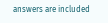answers are included